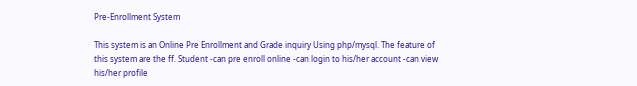Pre-Enrollment System

This system is an Online Pre Enrollment and Grade inquiry Using php/mysql. The feature of this system are the ff. Student -can pre enroll online -can login to his/her account -can view his/her profile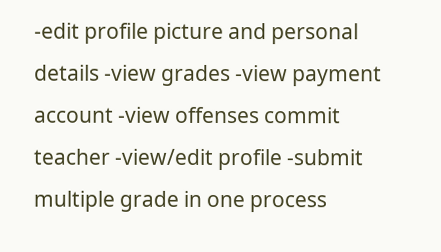-edit profile picture and personal details -view grades -view payment account -view offenses commit teacher -view/edit profile -submit multiple grade in one process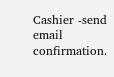Cashier -send email confirmation.